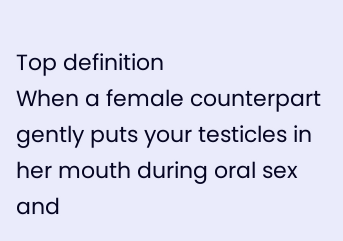Top definition
When a female counterpart gently puts your testicles in her mouth during oral sex and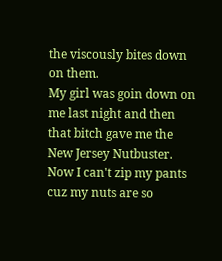the viscously bites down on them.
My girl was goin down on me last night and then that bitch gave me the New Jersey Nutbuster. Now I can't zip my pants cuz my nuts are so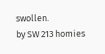swollen.
by SW 213 homies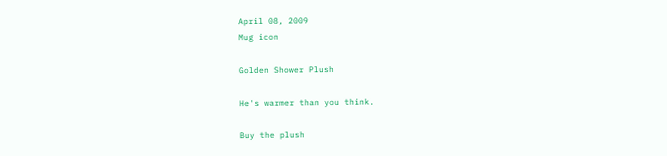April 08, 2009
Mug icon

Golden Shower Plush

He's warmer than you think.

Buy the plush